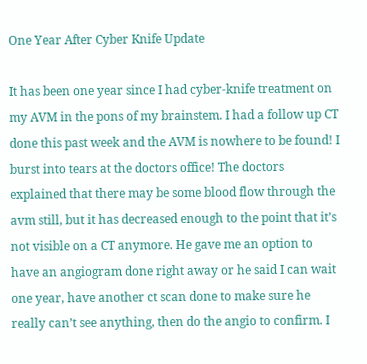One Year After Cyber Knife Update

It has been one year since I had cyber-knife treatment on my AVM in the pons of my brainstem. I had a follow up CT done this past week and the AVM is nowhere to be found! I burst into tears at the doctors office! The doctors explained that there may be some blood flow through the avm still, but it has decreased enough to the point that it’s not visible on a CT anymore. He gave me an option to have an angiogram done right away or he said I can wait one year, have another ct scan done to make sure he really can’t see anything, then do the angio to confirm. I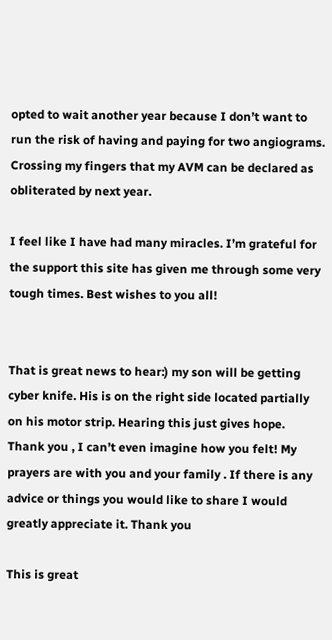opted to wait another year because I don’t want to run the risk of having and paying for two angiograms. Crossing my fingers that my AVM can be declared as obliterated by next year.

I feel like I have had many miracles. I’m grateful for the support this site has given me through some very tough times. Best wishes to you all!


That is great news to hear:) my son will be getting cyber knife. His is on the right side located partially on his motor strip. Hearing this just gives hope. Thank you , I can’t even imagine how you felt! My prayers are with you and your family . If there is any advice or things you would like to share I would greatly appreciate it. Thank you

This is great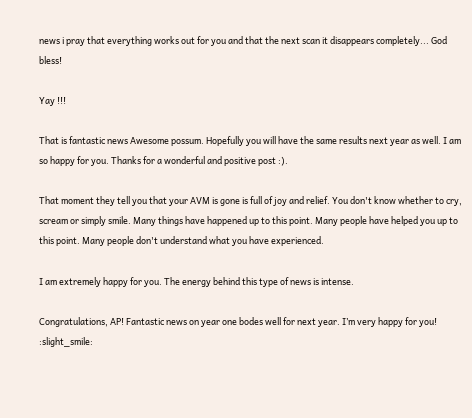news i pray that everything works out for you and that the next scan it disappears completely... God bless!

Yay !!!

That is fantastic news Awesome possum. Hopefully you will have the same results next year as well. I am so happy for you. Thanks for a wonderful and positive post :).

That moment they tell you that your AVM is gone is full of joy and relief. You don't know whether to cry, scream or simply smile. Many things have happened up to this point. Many people have helped you up to this point. Many people don't understand what you have experienced.

I am extremely happy for you. The energy behind this type of news is intense.

Congratulations, AP! Fantastic news on year one bodes well for next year. I’m very happy for you! :slight_smile: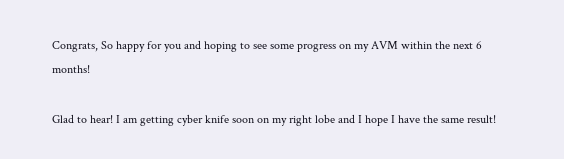Congrats, So happy for you and hoping to see some progress on my AVM within the next 6 months!

Glad to hear! I am getting cyber knife soon on my right lobe and I hope I have the same result!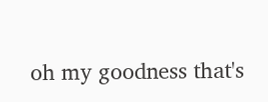oh my goodness that's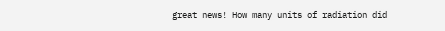great news! How many units of radiation did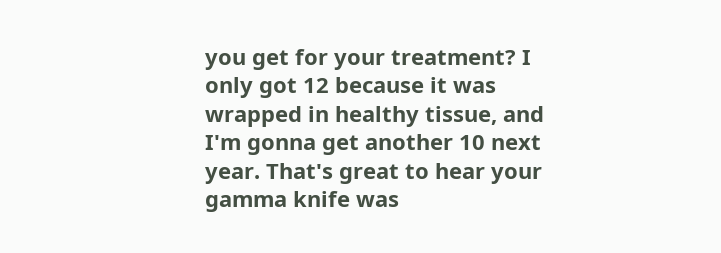you get for your treatment? I only got 12 because it was wrapped in healthy tissue, and I'm gonna get another 10 next year. That's great to hear your gamma knife was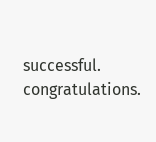successful. congratulations.